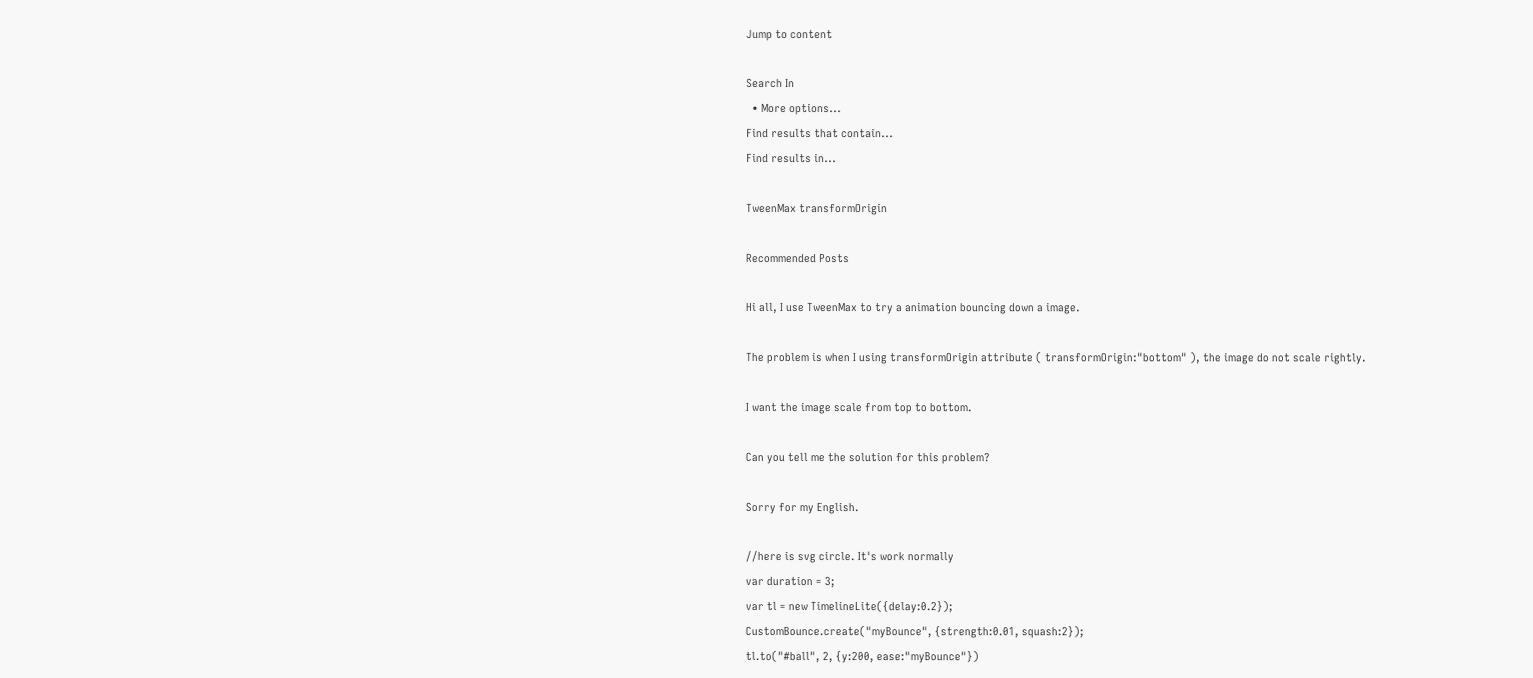Jump to content

Search In
  • More options...
Find results that contain...
Find results in...

TweenMax transformOrigin

Recommended Posts

Hi all, I use TweenMax to try a animation bouncing down a image.

The problem is when I using transformOrigin attribute ( transformOrigin:"bottom" ), the image do not scale rightly.

I want the image scale from top to bottom.

Can you tell me the solution for this problem?

Sorry for my English.

//here is svg circle. It's work normally
var duration = 3;
var tl = new TimelineLite({delay:0.2});
CustomBounce.create("myBounce", {strength:0.01, squash:2});
tl.to("#ball", 2, {y:200, ease:"myBounce"})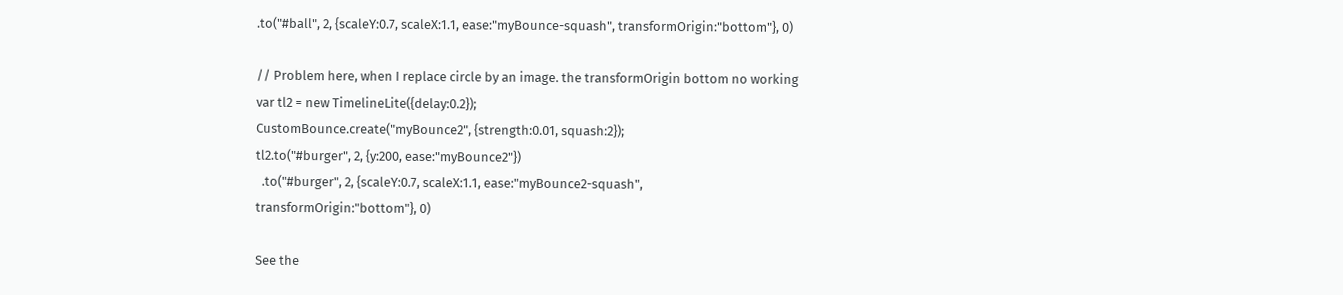.to("#ball", 2, {scaleY:0.7, scaleX:1.1, ease:"myBounce-squash", transformOrigin:"bottom"}, 0)

// Problem here, when I replace circle by an image. the transformOrigin bottom no working
var tl2 = new TimelineLite({delay:0.2});
CustomBounce.create("myBounce2", {strength:0.01, squash:2});
tl2.to("#burger", 2, {y:200, ease:"myBounce2"})
  .to("#burger", 2, {scaleY:0.7, scaleX:1.1, ease:"myBounce2-squash", transformOrigin:"bottom"}, 0)

See the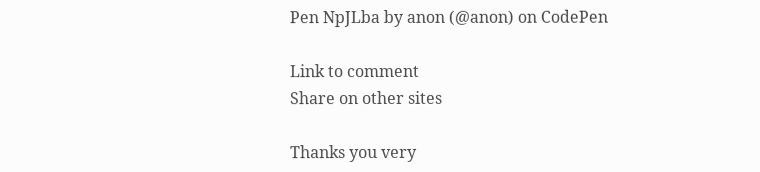Pen NpJLba by anon (@anon) on CodePen

Link to comment
Share on other sites

Thanks you very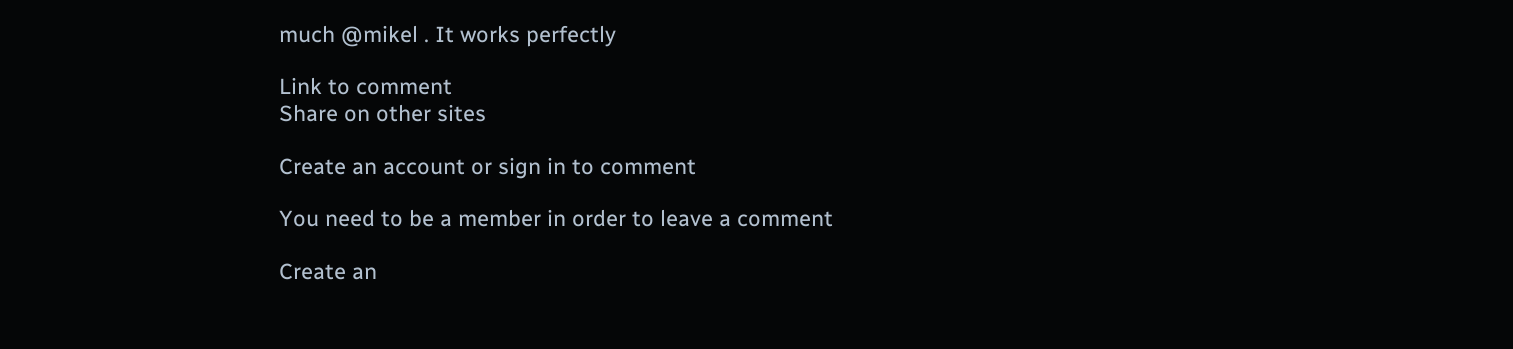much @mikel . It works perfectly

Link to comment
Share on other sites

Create an account or sign in to comment

You need to be a member in order to leave a comment

Create an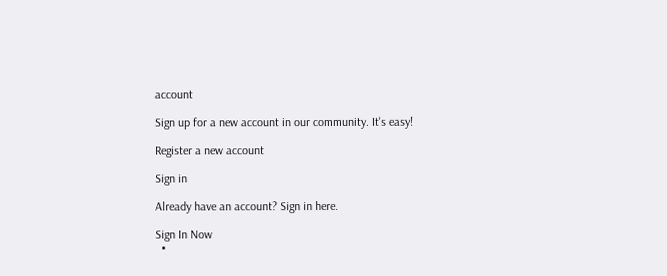account

Sign up for a new account in our community. It's easy!

Register a new account

Sign in

Already have an account? Sign in here.

Sign In Now
  •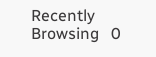Recently Browsing   0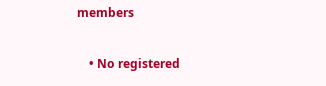members

    • No registered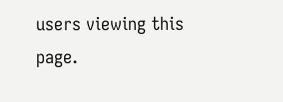users viewing this page.